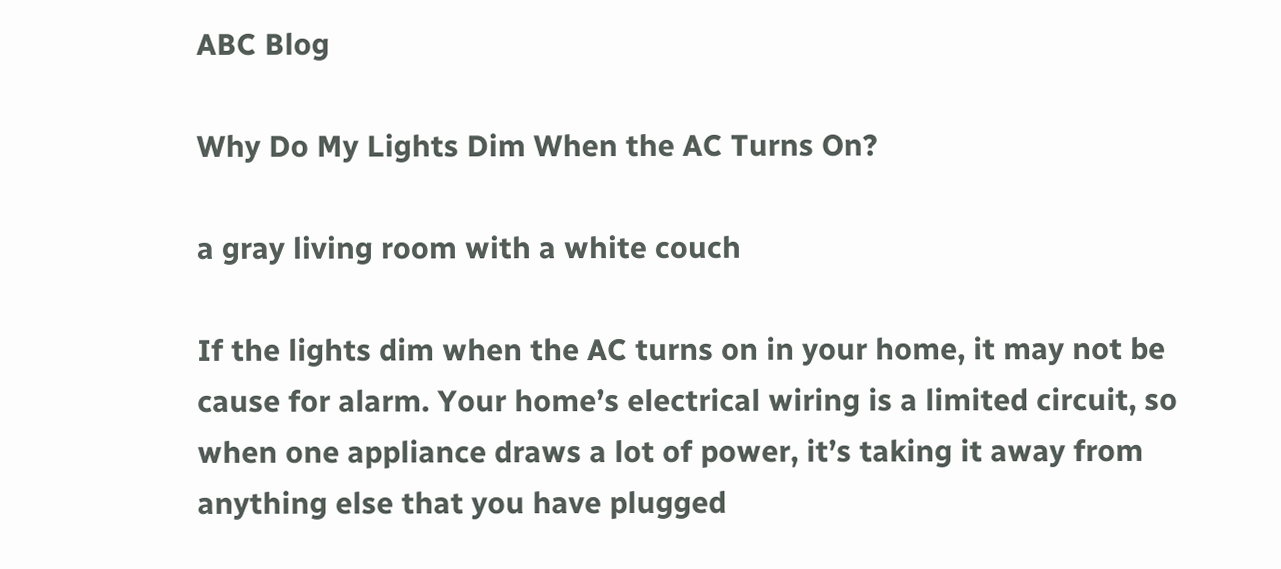ABC Blog

Why Do My Lights Dim When the AC Turns On?

a gray living room with a white couch

If the lights dim when the AC turns on in your home, it may not be cause for alarm. Your home’s electrical wiring is a limited circuit, so when one appliance draws a lot of power, it’s taking it away from anything else that you have plugged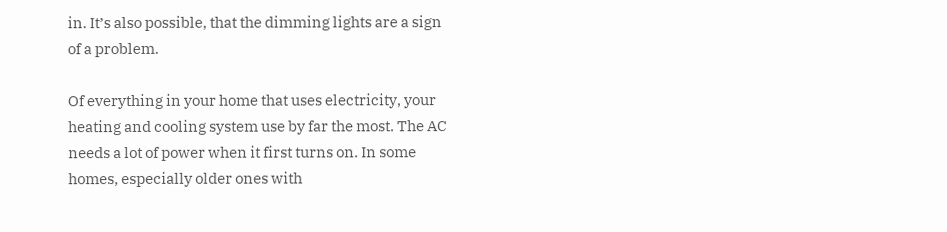in. It’s also possible, that the dimming lights are a sign of a problem.

Of everything in your home that uses electricity, your heating and cooling system use by far the most. The AC needs a lot of power when it first turns on. In some homes, especially older ones with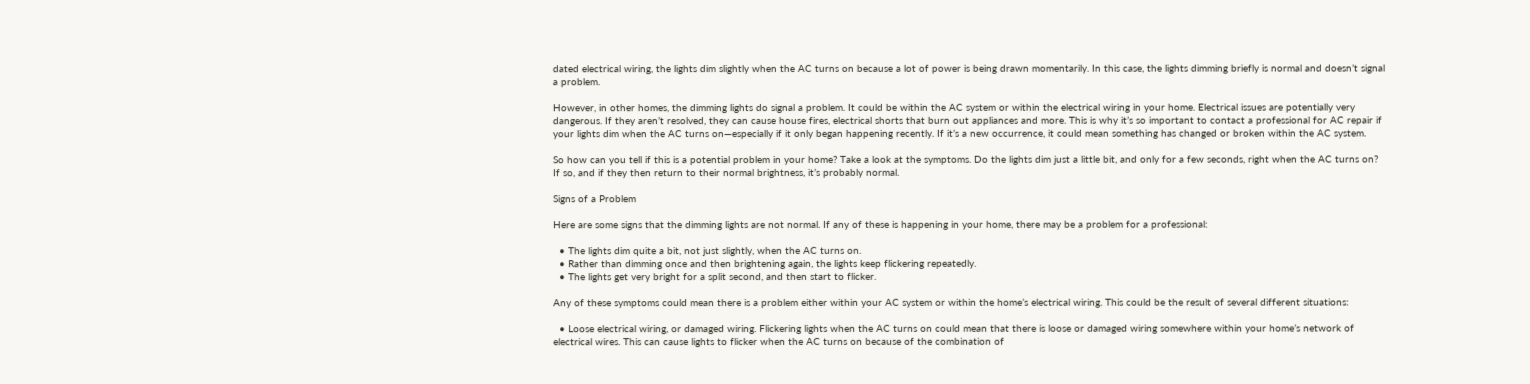dated electrical wiring, the lights dim slightly when the AC turns on because a lot of power is being drawn momentarily. In this case, the lights dimming briefly is normal and doesn’t signal a problem.

However, in other homes, the dimming lights do signal a problem. It could be within the AC system or within the electrical wiring in your home. Electrical issues are potentially very dangerous. If they aren’t resolved, they can cause house fires, electrical shorts that burn out appliances and more. This is why it’s so important to contact a professional for AC repair if your lights dim when the AC turns on—especially if it only began happening recently. If it’s a new occurrence, it could mean something has changed or broken within the AC system.

So how can you tell if this is a potential problem in your home? Take a look at the symptoms. Do the lights dim just a little bit, and only for a few seconds, right when the AC turns on? If so, and if they then return to their normal brightness, it’s probably normal.

Signs of a Problem

Here are some signs that the dimming lights are not normal. If any of these is happening in your home, there may be a problem for a professional:

  • The lights dim quite a bit, not just slightly, when the AC turns on.
  • Rather than dimming once and then brightening again, the lights keep flickering repeatedly.
  • The lights get very bright for a split second, and then start to flicker.

Any of these symptoms could mean there is a problem either within your AC system or within the home’s electrical wiring. This could be the result of several different situations:

  • Loose electrical wiring, or damaged wiring. Flickering lights when the AC turns on could mean that there is loose or damaged wiring somewhere within your home’s network of electrical wires. This can cause lights to flicker when the AC turns on because of the combination of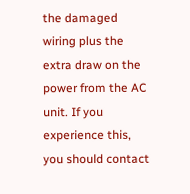the damaged wiring plus the extra draw on the power from the AC unit. If you experience this, you should contact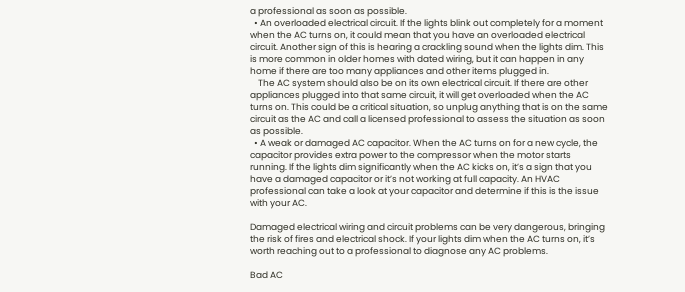a professional as soon as possible.
  • An overloaded electrical circuit. If the lights blink out completely for a moment when the AC turns on, it could mean that you have an overloaded electrical circuit. Another sign of this is hearing a crackling sound when the lights dim. This is more common in older homes with dated wiring, but it can happen in any home if there are too many appliances and other items plugged in.
    The AC system should also be on its own electrical circuit. If there are other appliances plugged into that same circuit, it will get overloaded when the AC turns on. This could be a critical situation, so unplug anything that is on the same circuit as the AC and call a licensed professional to assess the situation as soon as possible.
  • A weak or damaged AC capacitor. When the AC turns on for a new cycle, the capacitor provides extra power to the compressor when the motor starts running. If the lights dim significantly when the AC kicks on, it’s a sign that you have a damaged capacitor or it’s not working at full capacity. An HVAC professional can take a look at your capacitor and determine if this is the issue with your AC.

Damaged electrical wiring and circuit problems can be very dangerous, bringing the risk of fires and electrical shock. If your lights dim when the AC turns on, it’s worth reaching out to a professional to diagnose any AC problems.

Bad AC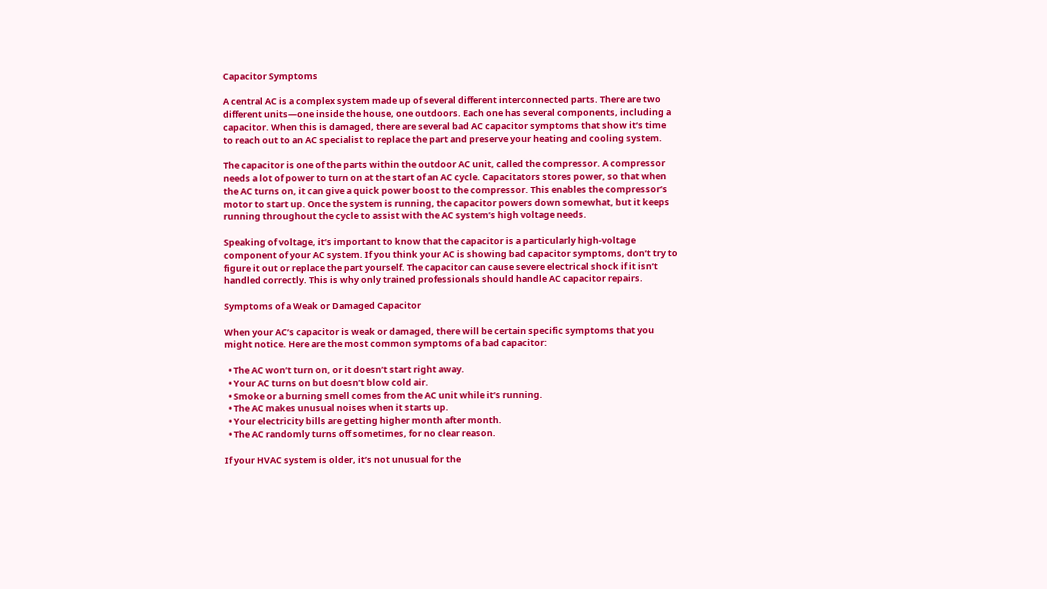Capacitor Symptoms

A central AC is a complex system made up of several different interconnected parts. There are two different units—one inside the house, one outdoors. Each one has several components, including a capacitor. When this is damaged, there are several bad AC capacitor symptoms that show it’s time to reach out to an AC specialist to replace the part and preserve your heating and cooling system.

The capacitor is one of the parts within the outdoor AC unit, called the compressor. A compressor needs a lot of power to turn on at the start of an AC cycle. Capacitators stores power, so that when the AC turns on, it can give a quick power boost to the compressor. This enables the compressor’s motor to start up. Once the system is running, the capacitor powers down somewhat, but it keeps running throughout the cycle to assist with the AC system’s high voltage needs.

Speaking of voltage, it’s important to know that the capacitor is a particularly high-voltage component of your AC system. If you think your AC is showing bad capacitor symptoms, don’t try to figure it out or replace the part yourself. The capacitor can cause severe electrical shock if it isn’t handled correctly. This is why only trained professionals should handle AC capacitor repairs.

Symptoms of a Weak or Damaged Capacitor

When your AC’s capacitor is weak or damaged, there will be certain specific symptoms that you might notice. Here are the most common symptoms of a bad capacitor:

  • The AC won’t turn on, or it doesn’t start right away.
  • Your AC turns on but doesn’t blow cold air.
  • Smoke or a burning smell comes from the AC unit while it’s running.
  • The AC makes unusual noises when it starts up.
  • Your electricity bills are getting higher month after month.
  • The AC randomly turns off sometimes, for no clear reason.

If your HVAC system is older, it’s not unusual for the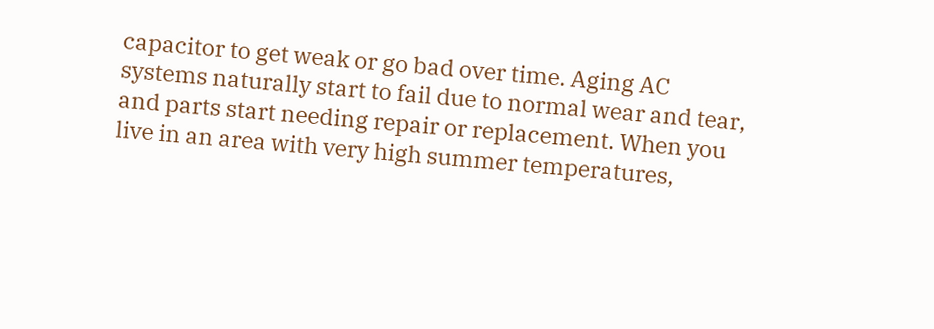capacitor to get weak or go bad over time. Aging AC systems naturally start to fail due to normal wear and tear, and parts start needing repair or replacement. When you live in an area with very high summer temperatures,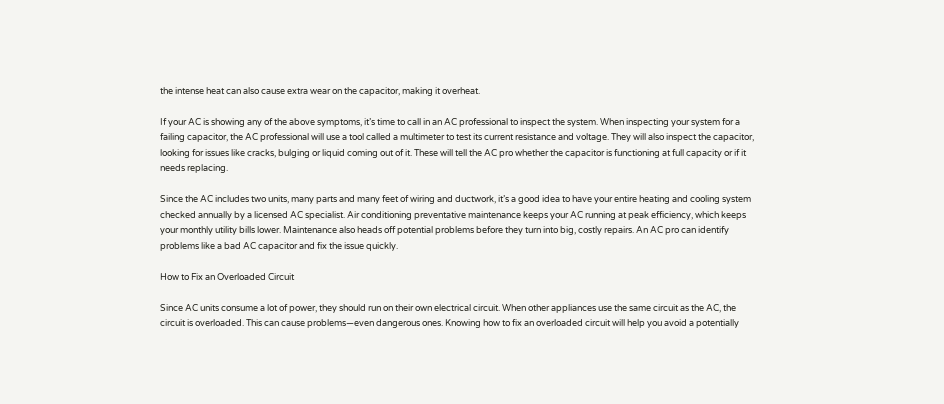the intense heat can also cause extra wear on the capacitor, making it overheat.

If your AC is showing any of the above symptoms, it’s time to call in an AC professional to inspect the system. When inspecting your system for a failing capacitor, the AC professional will use a tool called a multimeter to test its current resistance and voltage. They will also inspect the capacitor, looking for issues like cracks, bulging or liquid coming out of it. These will tell the AC pro whether the capacitor is functioning at full capacity or if it needs replacing.

Since the AC includes two units, many parts and many feet of wiring and ductwork, it’s a good idea to have your entire heating and cooling system checked annually by a licensed AC specialist. Air conditioning preventative maintenance keeps your AC running at peak efficiency, which keeps your monthly utility bills lower. Maintenance also heads off potential problems before they turn into big, costly repairs. An AC pro can identify problems like a bad AC capacitor and fix the issue quickly.

How to Fix an Overloaded Circuit

Since AC units consume a lot of power, they should run on their own electrical circuit. When other appliances use the same circuit as the AC, the circuit is overloaded. This can cause problems—even dangerous ones. Knowing how to fix an overloaded circuit will help you avoid a potentially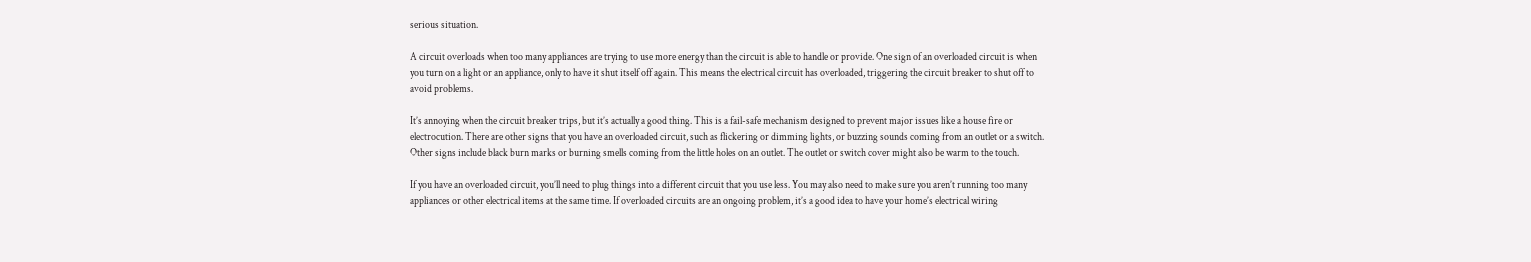serious situation.

A circuit overloads when too many appliances are trying to use more energy than the circuit is able to handle or provide. One sign of an overloaded circuit is when you turn on a light or an appliance, only to have it shut itself off again. This means the electrical circuit has overloaded, triggering the circuit breaker to shut off to avoid problems.

It’s annoying when the circuit breaker trips, but it’s actually a good thing. This is a fail-safe mechanism designed to prevent major issues like a house fire or electrocution. There are other signs that you have an overloaded circuit, such as flickering or dimming lights, or buzzing sounds coming from an outlet or a switch. Other signs include black burn marks or burning smells coming from the little holes on an outlet. The outlet or switch cover might also be warm to the touch.

If you have an overloaded circuit, you’ll need to plug things into a different circuit that you use less. You may also need to make sure you aren’t running too many appliances or other electrical items at the same time. If overloaded circuits are an ongoing problem, it’s a good idea to have your home’s electrical wiring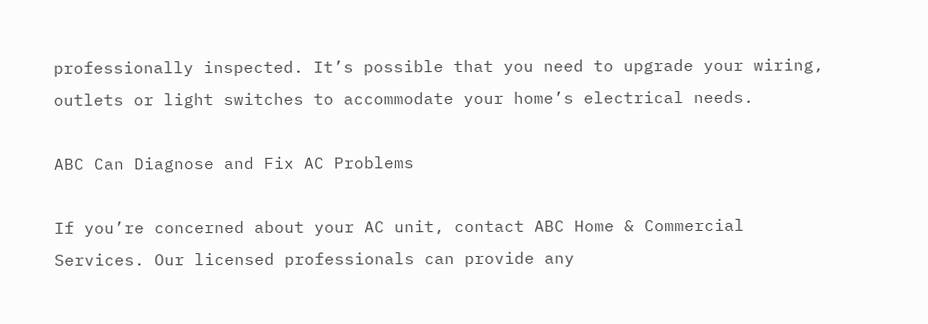professionally inspected. It’s possible that you need to upgrade your wiring, outlets or light switches to accommodate your home’s electrical needs.

ABC Can Diagnose and Fix AC Problems

If you’re concerned about your AC unit, contact ABC Home & Commercial Services. Our licensed professionals can provide any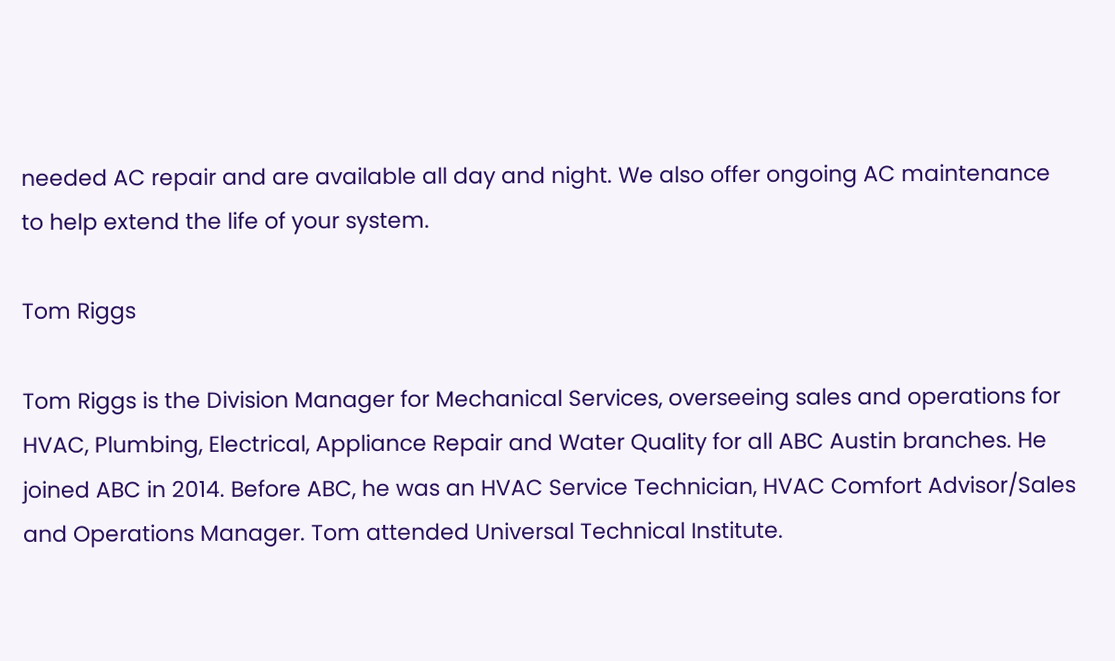needed AC repair and are available all day and night. We also offer ongoing AC maintenance to help extend the life of your system.

Tom Riggs

Tom Riggs is the Division Manager for Mechanical Services, overseeing sales and operations for HVAC, Plumbing, Electrical, Appliance Repair and Water Quality for all ABC Austin branches. He joined ABC in 2014. Before ABC, he was an HVAC Service Technician, HVAC Comfort Advisor/Sales and Operations Manager. Tom attended Universal Technical Institute.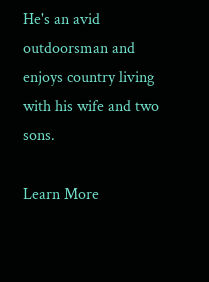He's an avid outdoorsman and enjoys country living with his wife and two sons.

Learn More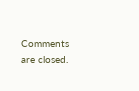Comments are closed.